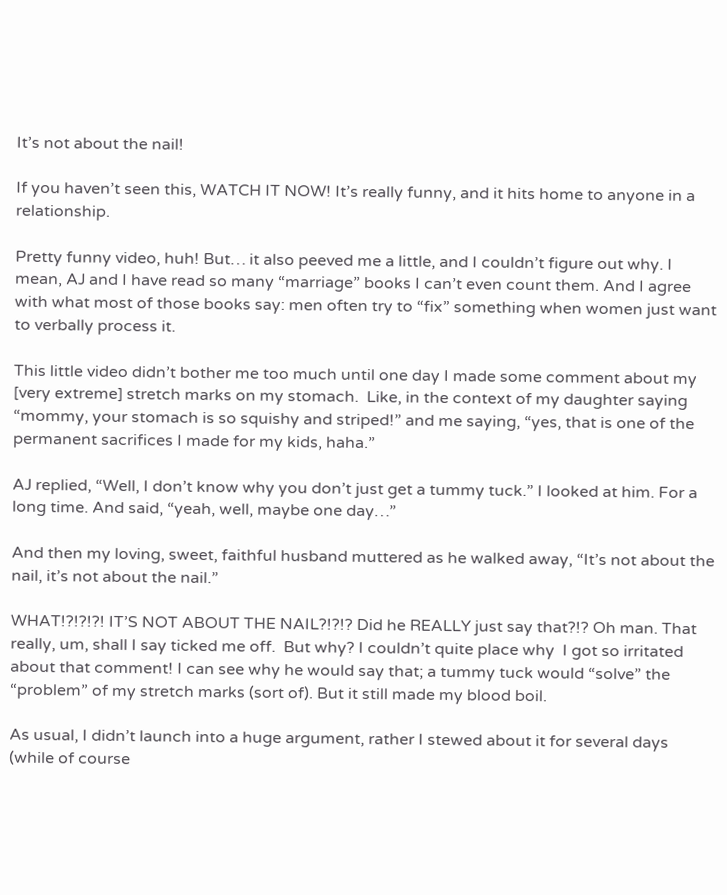It’s not about the nail!

If you haven’t seen this, WATCH IT NOW! It’s really funny, and it hits home to anyone in a relationship.

Pretty funny video, huh! But… it also peeved me a little, and I couldn’t figure out why. I mean, AJ and I have read so many “marriage” books I can’t even count them. And I agree with what most of those books say: men often try to “fix” something when women just want to verbally process it.

This little video didn’t bother me too much until one day I made some comment about my [very extreme] stretch marks on my stomach.  Like, in the context of my daughter saying “mommy, your stomach is so squishy and striped!” and me saying, “yes, that is one of the permanent sacrifices I made for my kids, haha.”

AJ replied, “Well, I don’t know why you don’t just get a tummy tuck.” I looked at him. For a long time. And said, “yeah, well, maybe one day…”

And then my loving, sweet, faithful husband muttered as he walked away, “It’s not about the nail, it’s not about the nail.”

WHAT!?!?!?! IT’S NOT ABOUT THE NAIL?!?!? Did he REALLY just say that?!? Oh man. That really, um, shall I say ticked me off.  But why? I couldn’t quite place why  I got so irritated about that comment! I can see why he would say that; a tummy tuck would “solve” the “problem” of my stretch marks (sort of). But it still made my blood boil.

As usual, I didn’t launch into a huge argument, rather I stewed about it for several days (while of course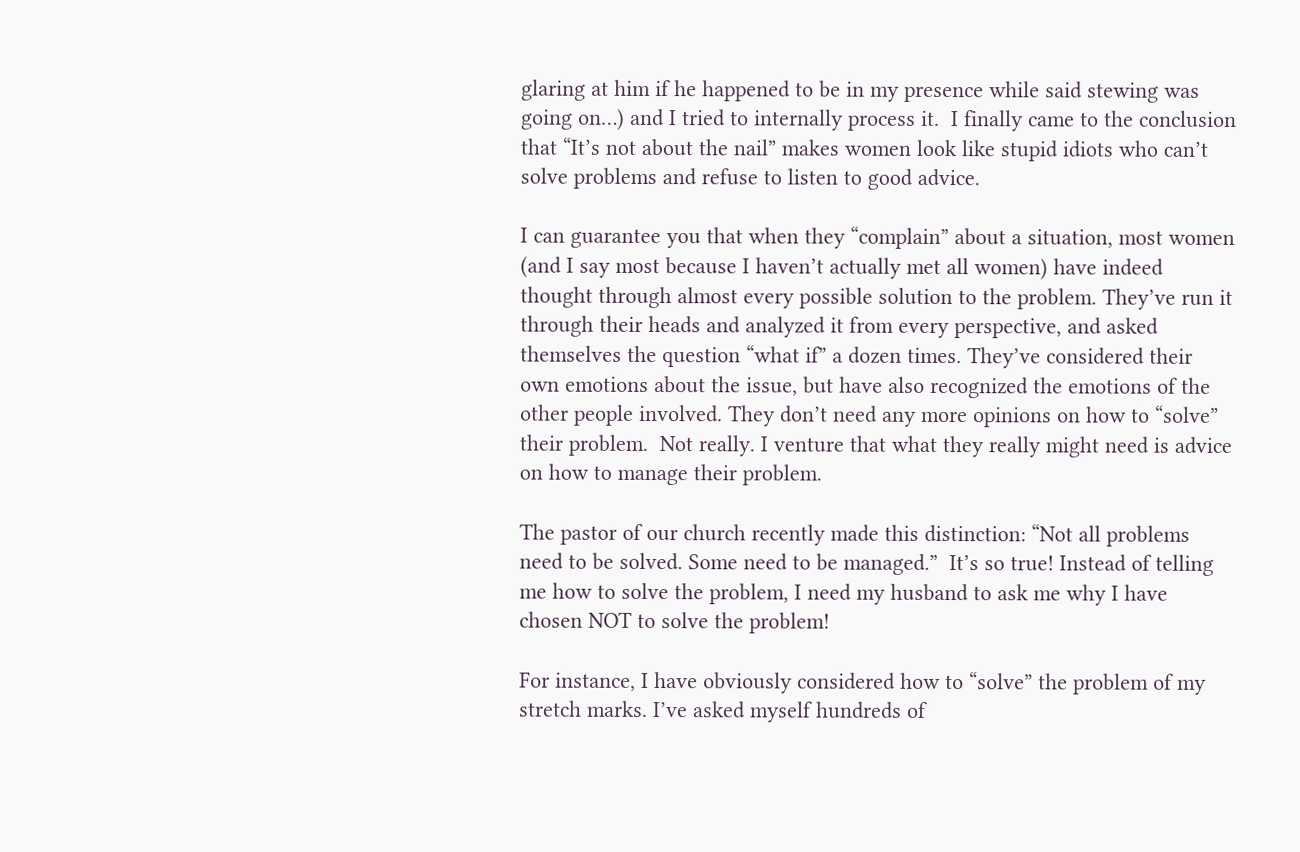glaring at him if he happened to be in my presence while said stewing was going on…) and I tried to internally process it.  I finally came to the conclusion that “It’s not about the nail” makes women look like stupid idiots who can’t solve problems and refuse to listen to good advice.

I can guarantee you that when they “complain” about a situation, most women (and I say most because I haven’t actually met all women) have indeed thought through almost every possible solution to the problem. They’ve run it through their heads and analyzed it from every perspective, and asked themselves the question “what if” a dozen times. They’ve considered their own emotions about the issue, but have also recognized the emotions of the other people involved. They don’t need any more opinions on how to “solve” their problem.  Not really. I venture that what they really might need is advice on how to manage their problem.

The pastor of our church recently made this distinction: “Not all problems need to be solved. Some need to be managed.”  It’s so true! Instead of telling me how to solve the problem, I need my husband to ask me why I have chosen NOT to solve the problem!

For instance, I have obviously considered how to “solve” the problem of my stretch marks. I’ve asked myself hundreds of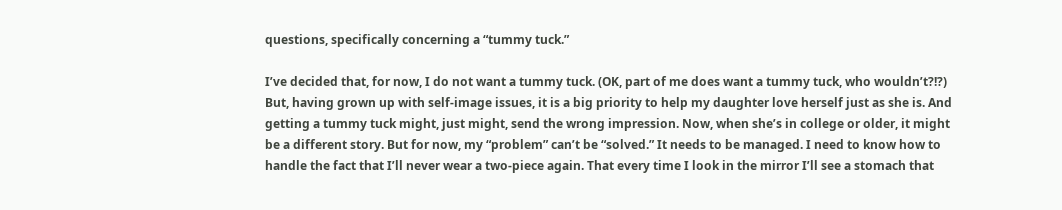questions, specifically concerning a “tummy tuck.”

I’ve decided that, for now, I do not want a tummy tuck. (OK, part of me does want a tummy tuck, who wouldn’t?!?) But, having grown up with self-image issues, it is a big priority to help my daughter love herself just as she is. And getting a tummy tuck might, just might, send the wrong impression. Now, when she’s in college or older, it might be a different story. But for now, my “problem” can’t be “solved.” It needs to be managed. I need to know how to handle the fact that I’ll never wear a two-piece again. That every time I look in the mirror I’ll see a stomach that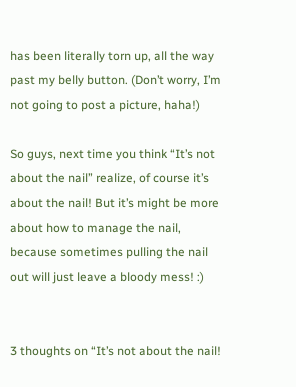has been literally torn up, all the way past my belly button. (Don’t worry, I’m not going to post a picture, haha!)

So guys, next time you think “It’s not about the nail” realize, of course it’s about the nail! But it’s might be more about how to manage the nail, because sometimes pulling the nail out will just leave a bloody mess! :)


3 thoughts on “It’s not about the nail!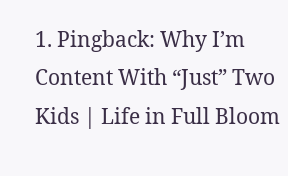1. Pingback: Why I’m Content With “Just” Two Kids | Life in Full Bloom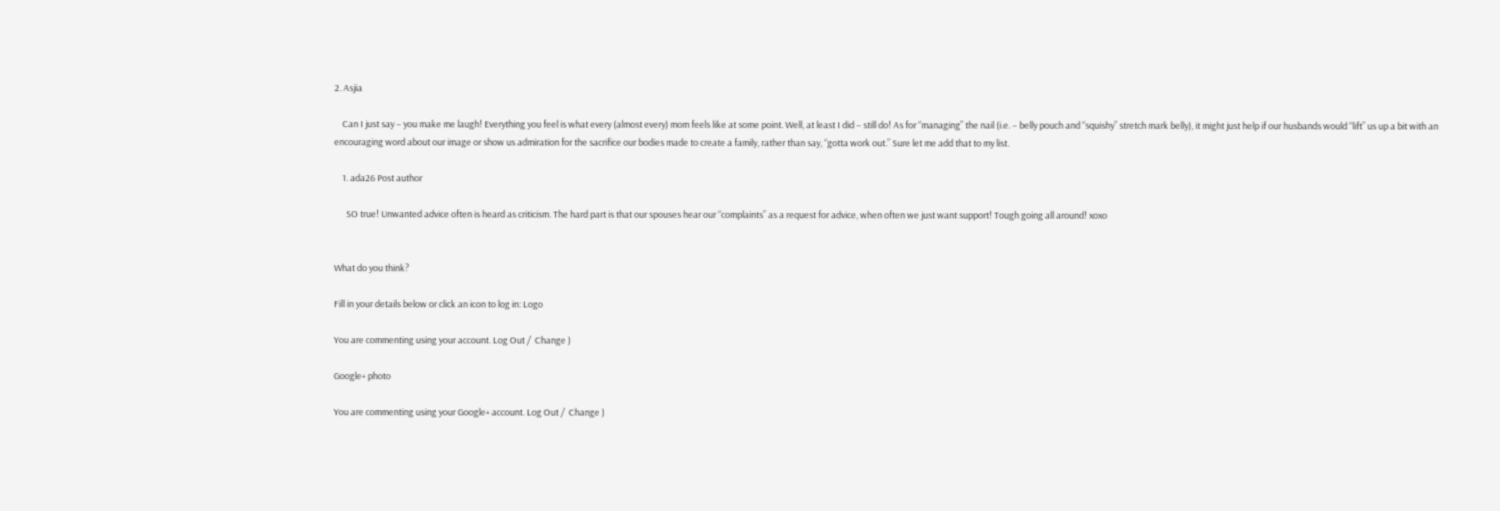2. Asjia

    Can I just say – you make me laugh! Everything you feel is what every (almost every) mom feels like at some point. Well, at least I did – still do! As for “managing” the nail (i.e. – belly pouch and “squishy” stretch mark belly), it might just help if our husbands would “lift” us up a bit with an encouraging word about our image or show us admiration for the sacrifice our bodies made to create a family, rather than say, “gotta work out.” Sure let me add that to my list.

    1. ada26 Post author

      SO true! Unwanted advice often is heard as criticism. The hard part is that our spouses hear our “complaints” as a request for advice, when often we just want support! Tough going all around! xoxo


What do you think?

Fill in your details below or click an icon to log in: Logo

You are commenting using your account. Log Out /  Change )

Google+ photo

You are commenting using your Google+ account. Log Out /  Change )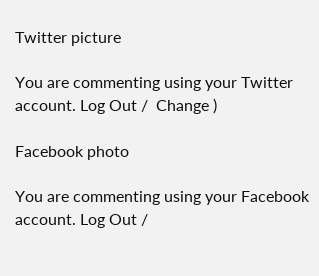Twitter picture

You are commenting using your Twitter account. Log Out /  Change )

Facebook photo

You are commenting using your Facebook account. Log Out /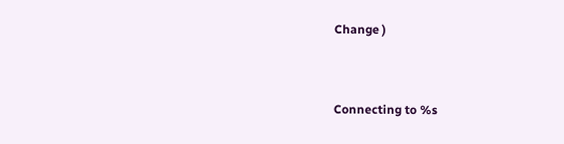Change )


Connecting to %s